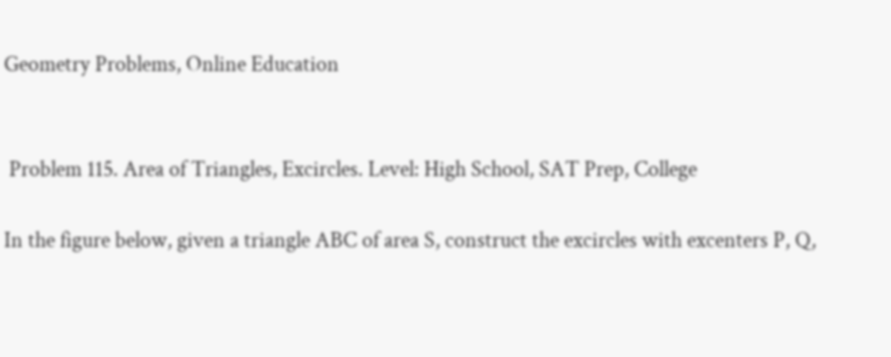Geometry Problems, Online Education


 Problem 115. Area of Triangles, Excircles. Level: High School, SAT Prep, College

In the figure below, given a triangle ABC of area S, construct the excircles with excenters P, Q,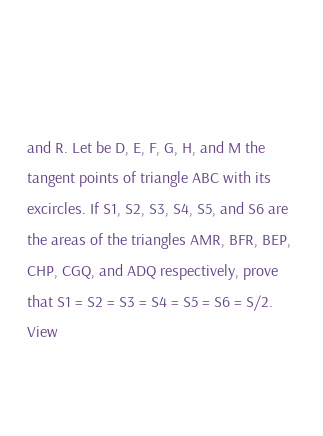and R. Let be D, E, F, G, H, and M the tangent points of triangle ABC with its excircles. If S1, S2, S3, S4, S5, and S6 are the areas of the triangles AMR, BFR, BEP, CHP, CGQ, and ADQ respectively, prove that S1 = S2 = S3 = S4 = S5 = S6 = S/2. View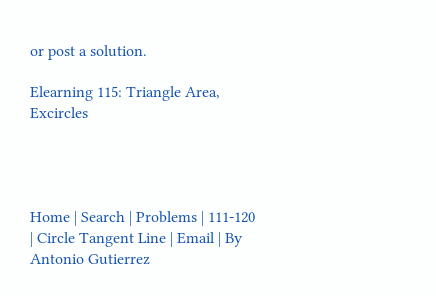or post a solution.

Elearning 115: Triangle Area, Excircles




Home | Search | Problems | 111-120 | Circle Tangent Line | Email | By Antonio Gutierrez